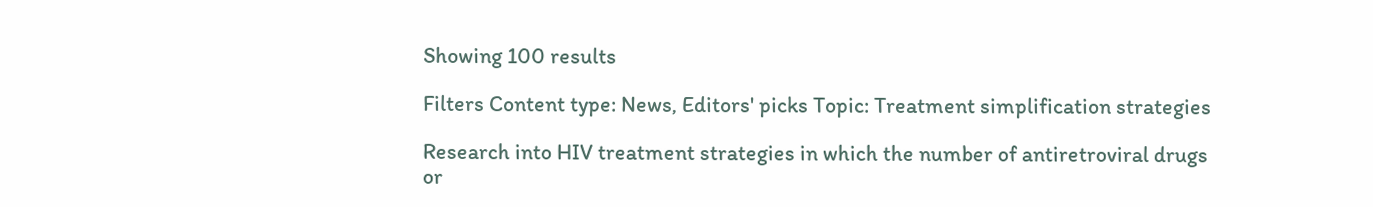Showing 100 results

Filters Content type: News, Editors' picks Topic: Treatment simplification strategies

Research into HIV treatment strategies in which the number of antiretroviral drugs or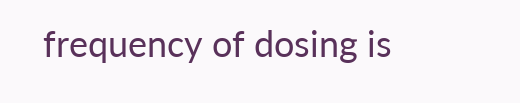frequency of dosing is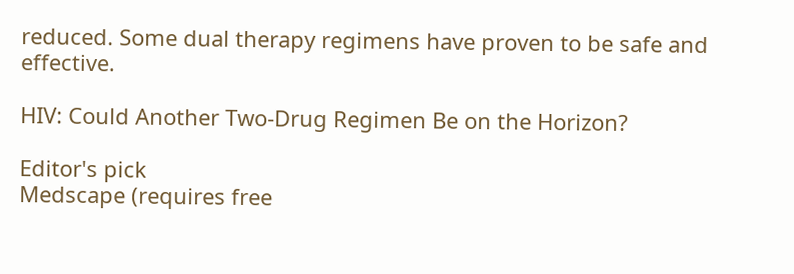reduced. Some dual therapy regimens have proven to be safe and effective.

HIV: Could Another Two-Drug Regimen Be on the Horizon?

Editor's pick
Medscape (requires free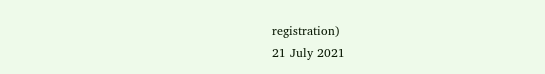registration)
21 July 2021